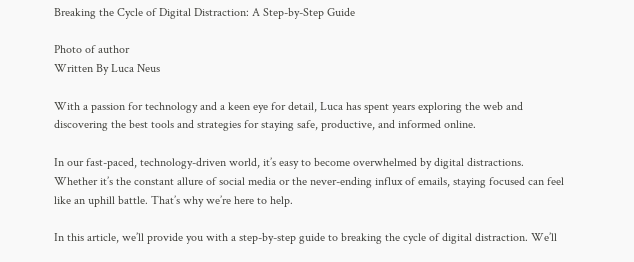Breaking the Cycle of Digital Distraction: A Step-by-Step Guide

Photo of author
Written By Luca Neus

With a passion for technology and a keen eye for detail, Luca has spent years exploring the web and discovering the best tools and strategies for staying safe, productive, and informed online.

In our fast-paced, technology-driven world, it’s easy to become overwhelmed by digital distractions. Whether it’s the constant allure of social media or the never-ending influx of emails, staying focused can feel like an uphill battle. That’s why we’re here to help.

In this article, we’ll provide you with a step-by-step guide to breaking the cycle of digital distraction. We’ll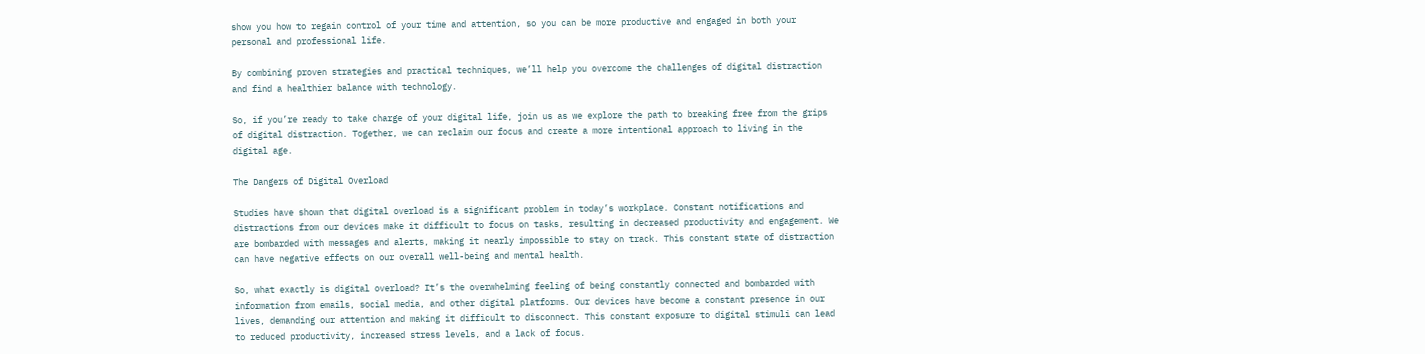show you how to regain control of your time and attention, so you can be more productive and engaged in both your personal and professional life.

By combining proven strategies and practical techniques, we’ll help you overcome the challenges of digital distraction and find a healthier balance with technology.

So, if you’re ready to take charge of your digital life, join us as we explore the path to breaking free from the grips of digital distraction. Together, we can reclaim our focus and create a more intentional approach to living in the digital age.

The Dangers of Digital Overload

Studies have shown that digital overload is a significant problem in today’s workplace. Constant notifications and distractions from our devices make it difficult to focus on tasks, resulting in decreased productivity and engagement. We are bombarded with messages and alerts, making it nearly impossible to stay on track. This constant state of distraction can have negative effects on our overall well-being and mental health.

So, what exactly is digital overload? It’s the overwhelming feeling of being constantly connected and bombarded with information from emails, social media, and other digital platforms. Our devices have become a constant presence in our lives, demanding our attention and making it difficult to disconnect. This constant exposure to digital stimuli can lead to reduced productivity, increased stress levels, and a lack of focus.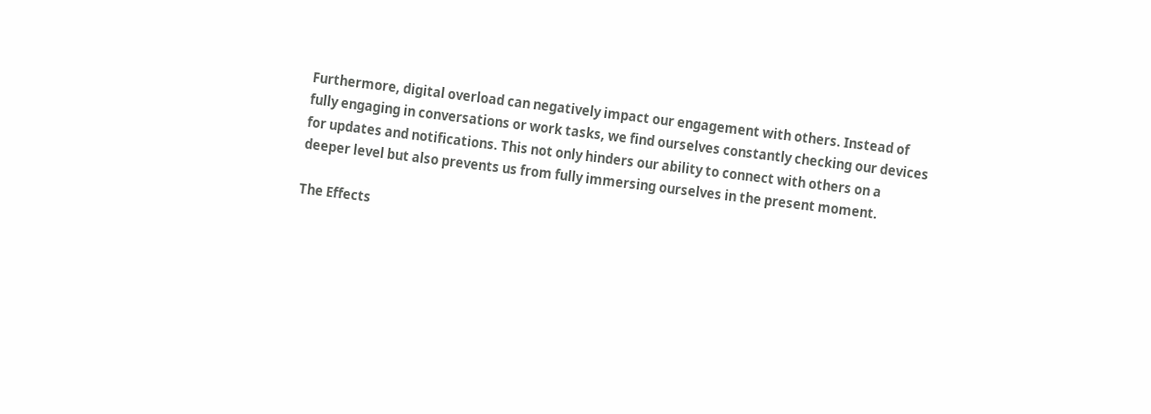Furthermore, digital overload can negatively impact our engagement with others. Instead of fully engaging in conversations or work tasks, we find ourselves constantly checking our devices for updates and notifications. This not only hinders our ability to connect with others on a deeper level but also prevents us from fully immersing ourselves in the present moment.

The Effects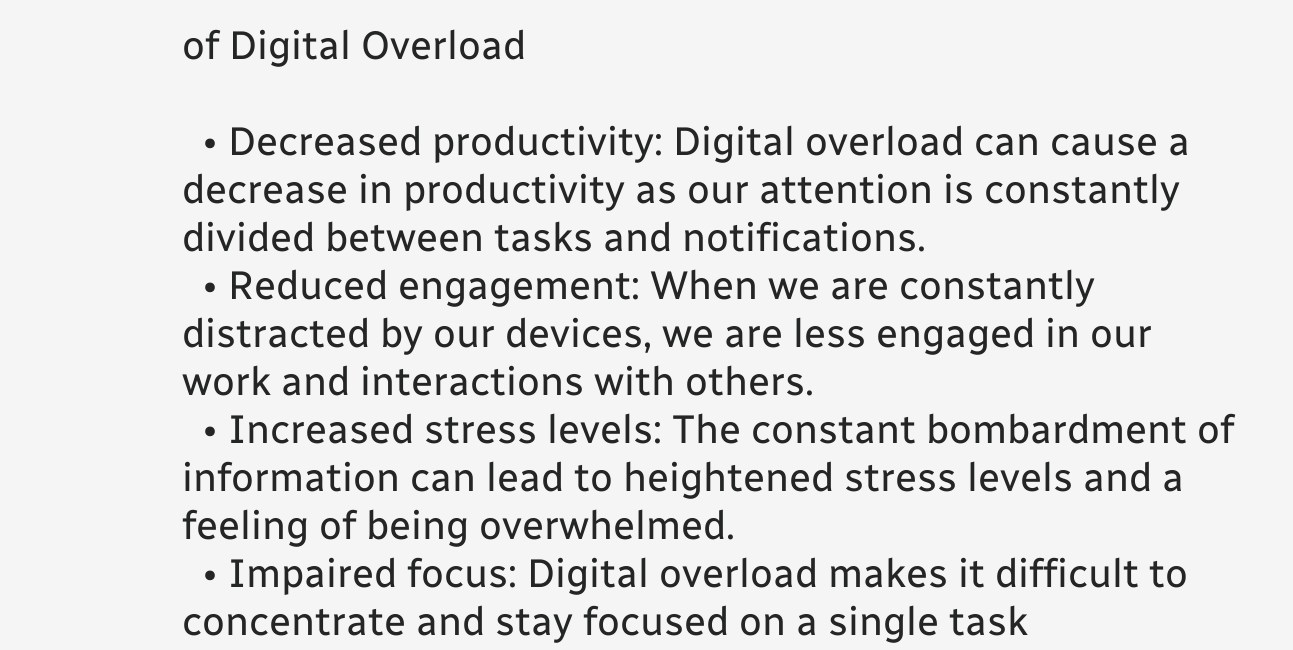of Digital Overload

  • Decreased productivity: Digital overload can cause a decrease in productivity as our attention is constantly divided between tasks and notifications.
  • Reduced engagement: When we are constantly distracted by our devices, we are less engaged in our work and interactions with others.
  • Increased stress levels: The constant bombardment of information can lead to heightened stress levels and a feeling of being overwhelmed.
  • Impaired focus: Digital overload makes it difficult to concentrate and stay focused on a single task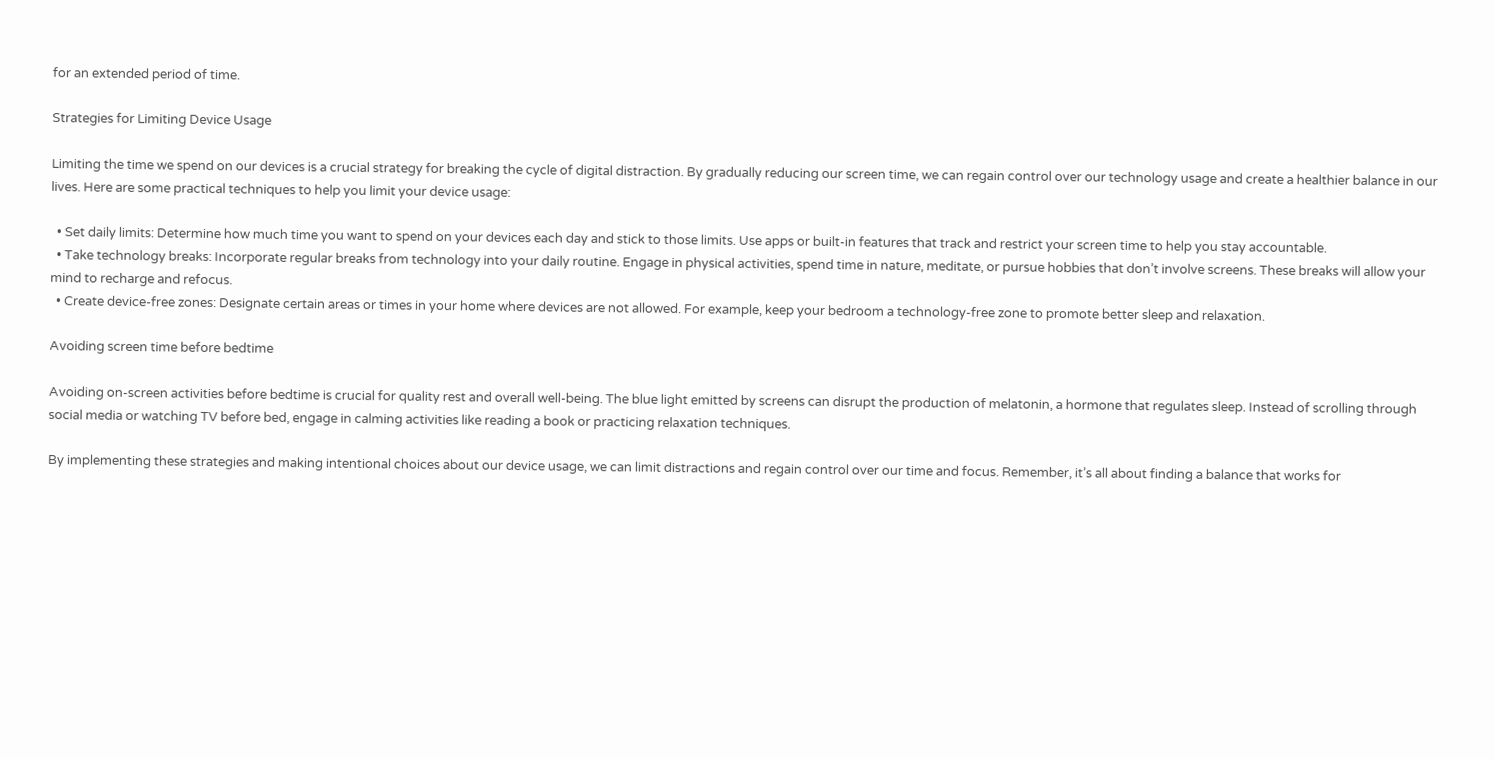for an extended period of time.

Strategies for Limiting Device Usage

Limiting the time we spend on our devices is a crucial strategy for breaking the cycle of digital distraction. By gradually reducing our screen time, we can regain control over our technology usage and create a healthier balance in our lives. Here are some practical techniques to help you limit your device usage:

  • Set daily limits: Determine how much time you want to spend on your devices each day and stick to those limits. Use apps or built-in features that track and restrict your screen time to help you stay accountable.
  • Take technology breaks: Incorporate regular breaks from technology into your daily routine. Engage in physical activities, spend time in nature, meditate, or pursue hobbies that don’t involve screens. These breaks will allow your mind to recharge and refocus.
  • Create device-free zones: Designate certain areas or times in your home where devices are not allowed. For example, keep your bedroom a technology-free zone to promote better sleep and relaxation.

Avoiding screen time before bedtime

Avoiding on-screen activities before bedtime is crucial for quality rest and overall well-being. The blue light emitted by screens can disrupt the production of melatonin, a hormone that regulates sleep. Instead of scrolling through social media or watching TV before bed, engage in calming activities like reading a book or practicing relaxation techniques.

By implementing these strategies and making intentional choices about our device usage, we can limit distractions and regain control over our time and focus. Remember, it’s all about finding a balance that works for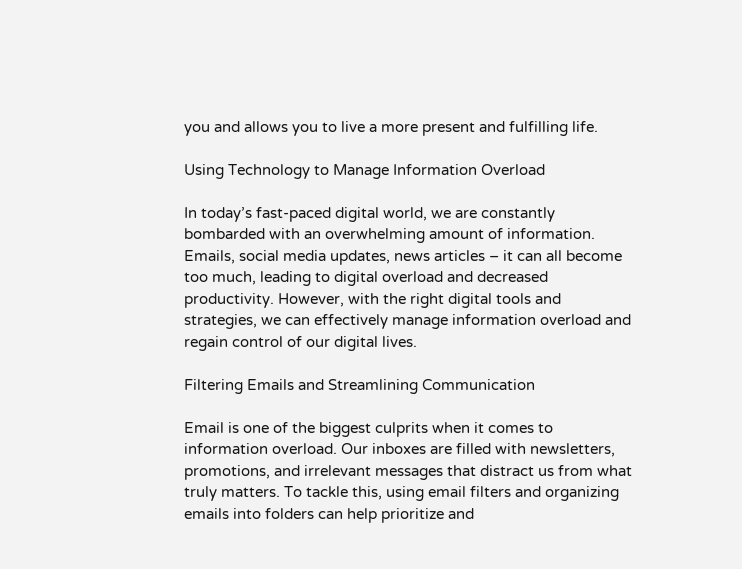you and allows you to live a more present and fulfilling life.

Using Technology to Manage Information Overload

In today’s fast-paced digital world, we are constantly bombarded with an overwhelming amount of information. Emails, social media updates, news articles – it can all become too much, leading to digital overload and decreased productivity. However, with the right digital tools and strategies, we can effectively manage information overload and regain control of our digital lives.

Filtering Emails and Streamlining Communication

Email is one of the biggest culprits when it comes to information overload. Our inboxes are filled with newsletters, promotions, and irrelevant messages that distract us from what truly matters. To tackle this, using email filters and organizing emails into folders can help prioritize and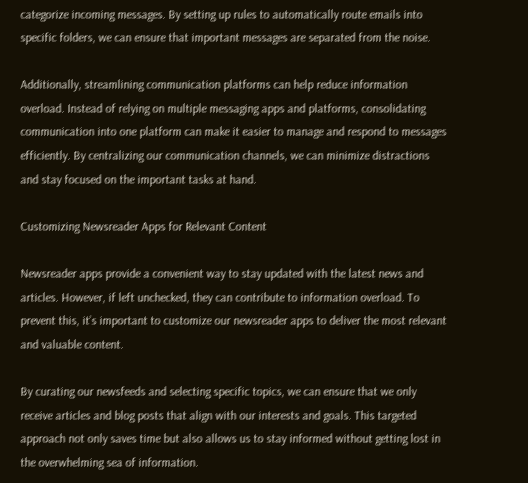categorize incoming messages. By setting up rules to automatically route emails into specific folders, we can ensure that important messages are separated from the noise.

Additionally, streamlining communication platforms can help reduce information overload. Instead of relying on multiple messaging apps and platforms, consolidating communication into one platform can make it easier to manage and respond to messages efficiently. By centralizing our communication channels, we can minimize distractions and stay focused on the important tasks at hand.

Customizing Newsreader Apps for Relevant Content

Newsreader apps provide a convenient way to stay updated with the latest news and articles. However, if left unchecked, they can contribute to information overload. To prevent this, it’s important to customize our newsreader apps to deliver the most relevant and valuable content.

By curating our newsfeeds and selecting specific topics, we can ensure that we only receive articles and blog posts that align with our interests and goals. This targeted approach not only saves time but also allows us to stay informed without getting lost in the overwhelming sea of information.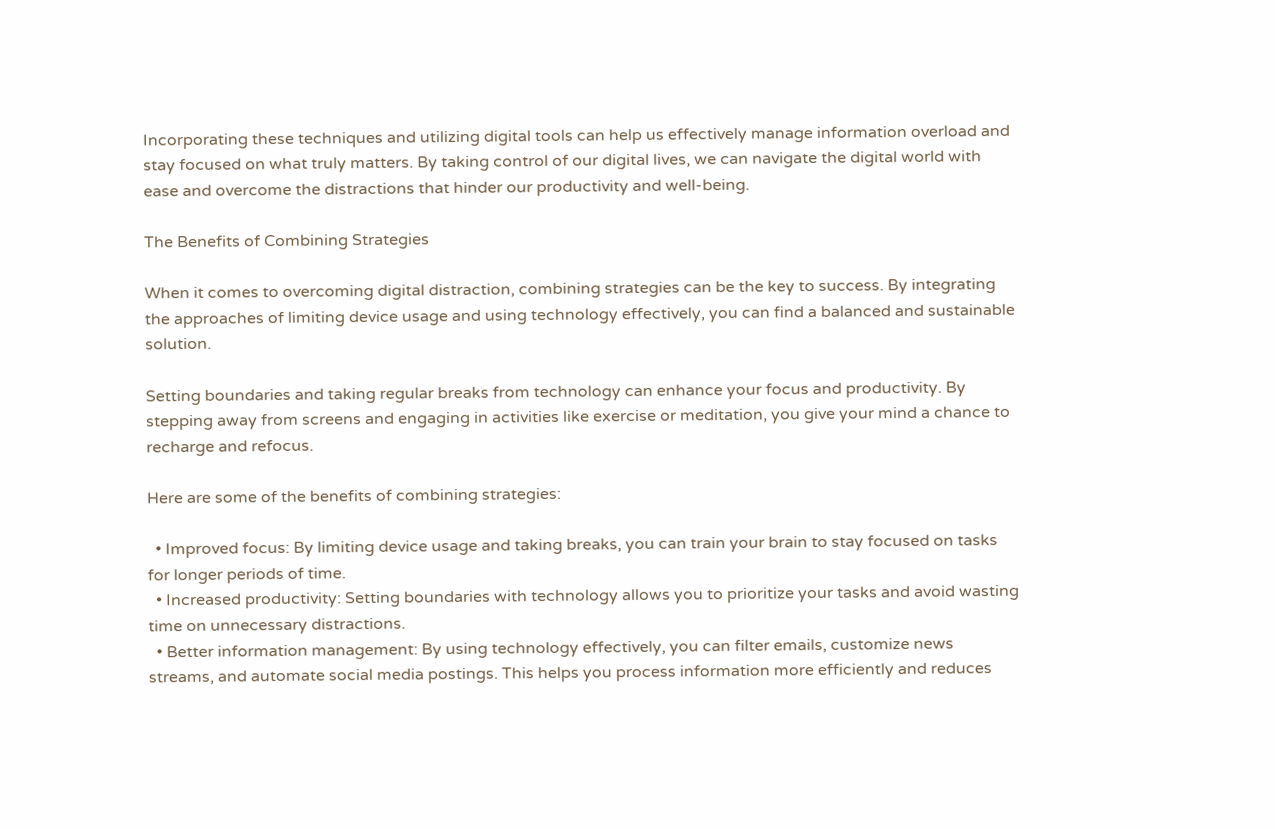Incorporating these techniques and utilizing digital tools can help us effectively manage information overload and stay focused on what truly matters. By taking control of our digital lives, we can navigate the digital world with ease and overcome the distractions that hinder our productivity and well-being.

The Benefits of Combining Strategies

When it comes to overcoming digital distraction, combining strategies can be the key to success. By integrating the approaches of limiting device usage and using technology effectively, you can find a balanced and sustainable solution.

Setting boundaries and taking regular breaks from technology can enhance your focus and productivity. By stepping away from screens and engaging in activities like exercise or meditation, you give your mind a chance to recharge and refocus.

Here are some of the benefits of combining strategies:

  • Improved focus: By limiting device usage and taking breaks, you can train your brain to stay focused on tasks for longer periods of time.
  • Increased productivity: Setting boundaries with technology allows you to prioritize your tasks and avoid wasting time on unnecessary distractions.
  • Better information management: By using technology effectively, you can filter emails, customize news streams, and automate social media postings. This helps you process information more efficiently and reduces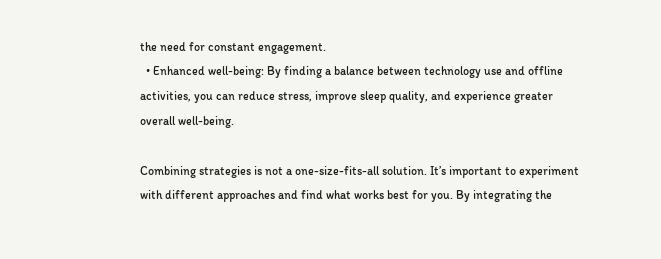the need for constant engagement.
  • Enhanced well-being: By finding a balance between technology use and offline activities, you can reduce stress, improve sleep quality, and experience greater overall well-being.

Combining strategies is not a one-size-fits-all solution. It’s important to experiment with different approaches and find what works best for you. By integrating the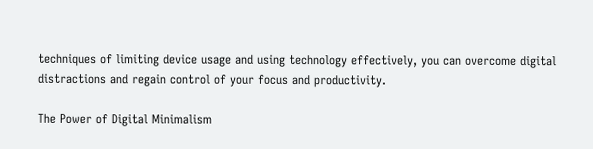techniques of limiting device usage and using technology effectively, you can overcome digital distractions and regain control of your focus and productivity.

The Power of Digital Minimalism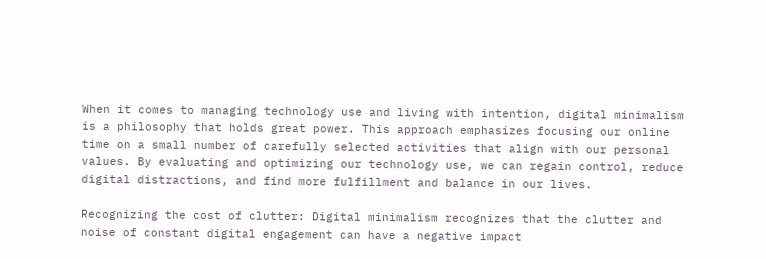When it comes to managing technology use and living with intention, digital minimalism is a philosophy that holds great power. This approach emphasizes focusing our online time on a small number of carefully selected activities that align with our personal values. By evaluating and optimizing our technology use, we can regain control, reduce digital distractions, and find more fulfillment and balance in our lives.

Recognizing the cost of clutter: Digital minimalism recognizes that the clutter and noise of constant digital engagement can have a negative impact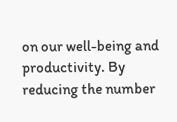on our well-being and productivity. By reducing the number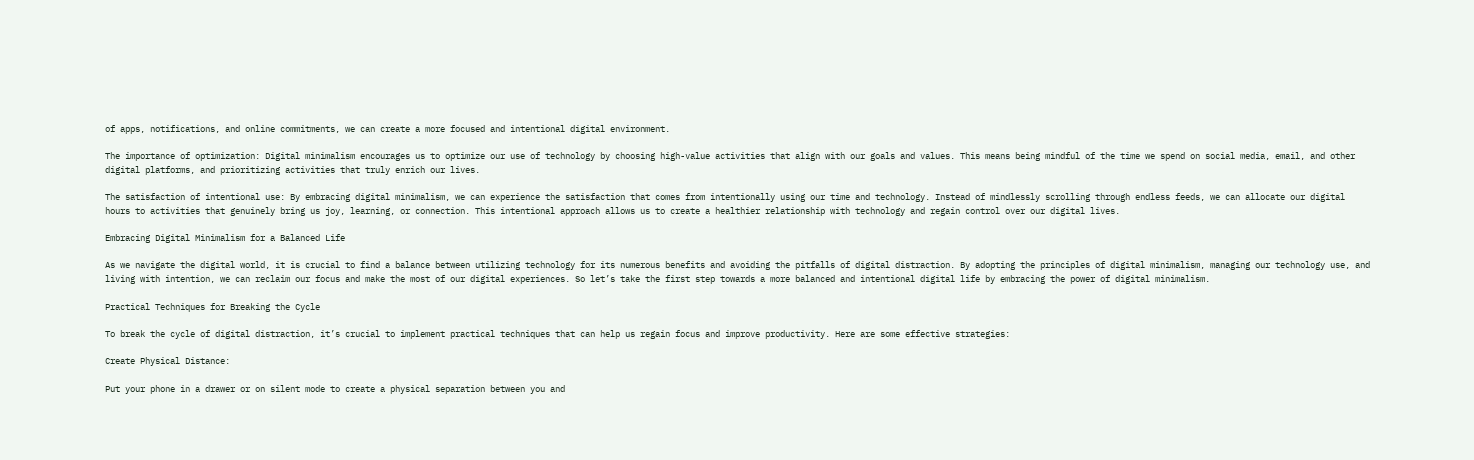of apps, notifications, and online commitments, we can create a more focused and intentional digital environment.

The importance of optimization: Digital minimalism encourages us to optimize our use of technology by choosing high-value activities that align with our goals and values. This means being mindful of the time we spend on social media, email, and other digital platforms, and prioritizing activities that truly enrich our lives.

The satisfaction of intentional use: By embracing digital minimalism, we can experience the satisfaction that comes from intentionally using our time and technology. Instead of mindlessly scrolling through endless feeds, we can allocate our digital hours to activities that genuinely bring us joy, learning, or connection. This intentional approach allows us to create a healthier relationship with technology and regain control over our digital lives.

Embracing Digital Minimalism for a Balanced Life

As we navigate the digital world, it is crucial to find a balance between utilizing technology for its numerous benefits and avoiding the pitfalls of digital distraction. By adopting the principles of digital minimalism, managing our technology use, and living with intention, we can reclaim our focus and make the most of our digital experiences. So let’s take the first step towards a more balanced and intentional digital life by embracing the power of digital minimalism.

Practical Techniques for Breaking the Cycle

To break the cycle of digital distraction, it’s crucial to implement practical techniques that can help us regain focus and improve productivity. Here are some effective strategies:

Create Physical Distance:

Put your phone in a drawer or on silent mode to create a physical separation between you and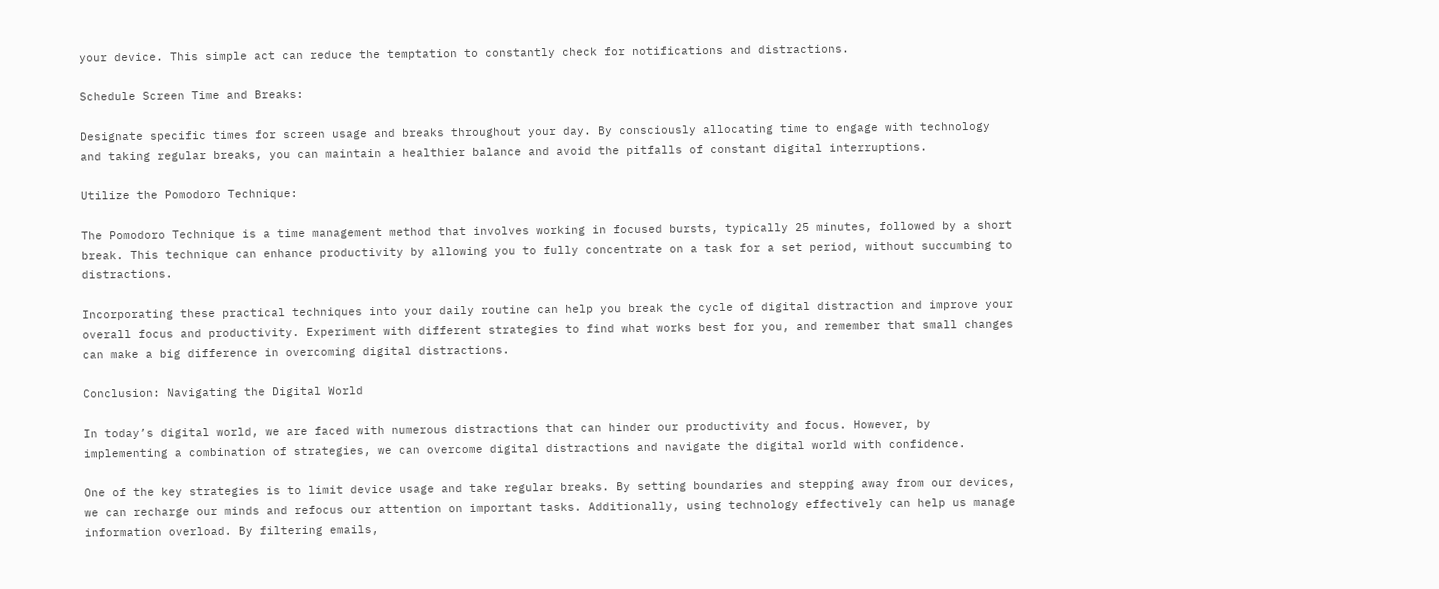your device. This simple act can reduce the temptation to constantly check for notifications and distractions.

Schedule Screen Time and Breaks:

Designate specific times for screen usage and breaks throughout your day. By consciously allocating time to engage with technology and taking regular breaks, you can maintain a healthier balance and avoid the pitfalls of constant digital interruptions.

Utilize the Pomodoro Technique:

The Pomodoro Technique is a time management method that involves working in focused bursts, typically 25 minutes, followed by a short break. This technique can enhance productivity by allowing you to fully concentrate on a task for a set period, without succumbing to distractions.

Incorporating these practical techniques into your daily routine can help you break the cycle of digital distraction and improve your overall focus and productivity. Experiment with different strategies to find what works best for you, and remember that small changes can make a big difference in overcoming digital distractions.

Conclusion: Navigating the Digital World

In today’s digital world, we are faced with numerous distractions that can hinder our productivity and focus. However, by implementing a combination of strategies, we can overcome digital distractions and navigate the digital world with confidence.

One of the key strategies is to limit device usage and take regular breaks. By setting boundaries and stepping away from our devices, we can recharge our minds and refocus our attention on important tasks. Additionally, using technology effectively can help us manage information overload. By filtering emails,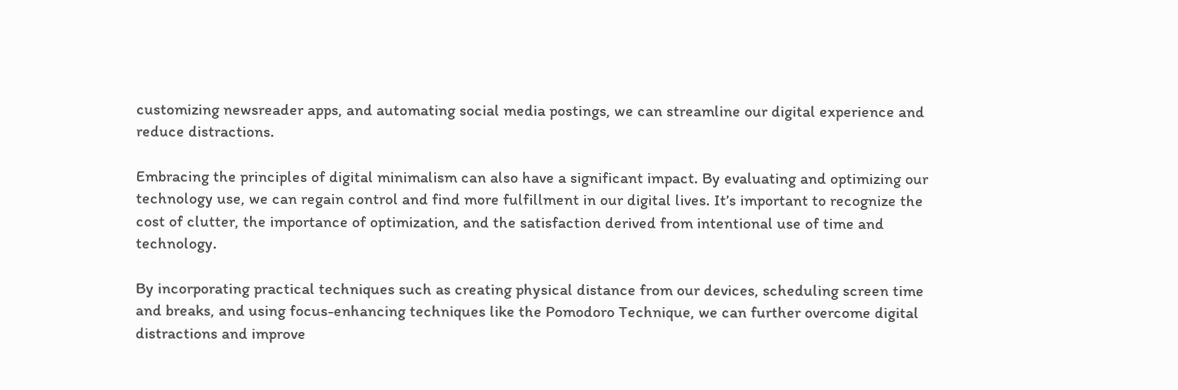customizing newsreader apps, and automating social media postings, we can streamline our digital experience and reduce distractions.

Embracing the principles of digital minimalism can also have a significant impact. By evaluating and optimizing our technology use, we can regain control and find more fulfillment in our digital lives. It’s important to recognize the cost of clutter, the importance of optimization, and the satisfaction derived from intentional use of time and technology.

By incorporating practical techniques such as creating physical distance from our devices, scheduling screen time and breaks, and using focus-enhancing techniques like the Pomodoro Technique, we can further overcome digital distractions and improve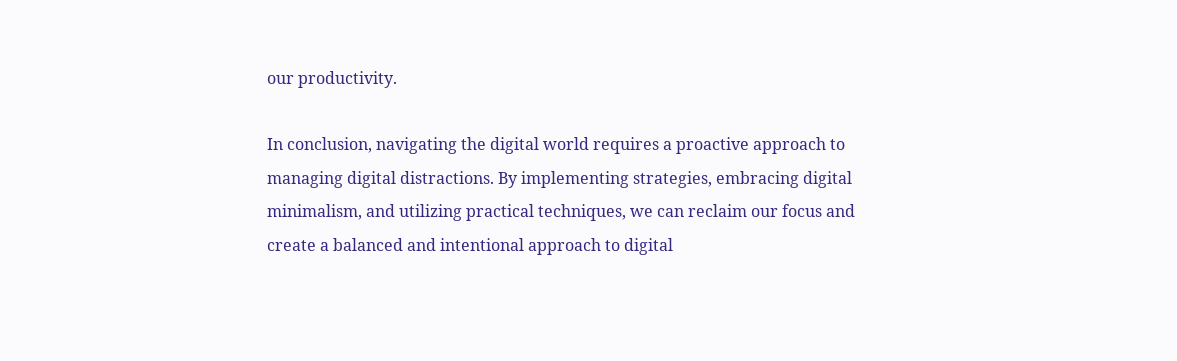our productivity.

In conclusion, navigating the digital world requires a proactive approach to managing digital distractions. By implementing strategies, embracing digital minimalism, and utilizing practical techniques, we can reclaim our focus and create a balanced and intentional approach to digital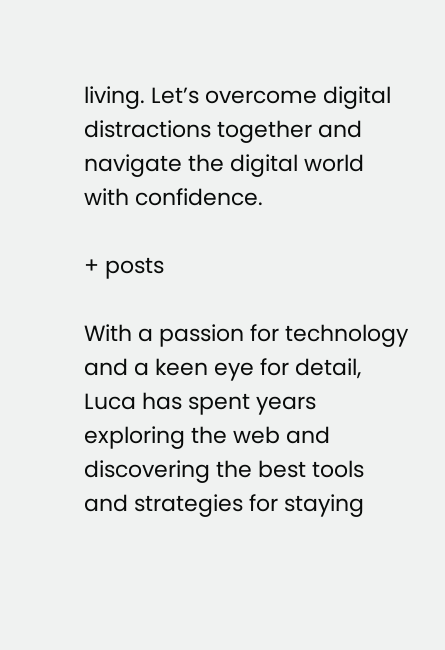living. Let’s overcome digital distractions together and navigate the digital world with confidence.

+ posts

With a passion for technology and a keen eye for detail, Luca has spent years exploring the web and discovering the best tools and strategies for staying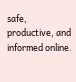safe, productive, and informed online.